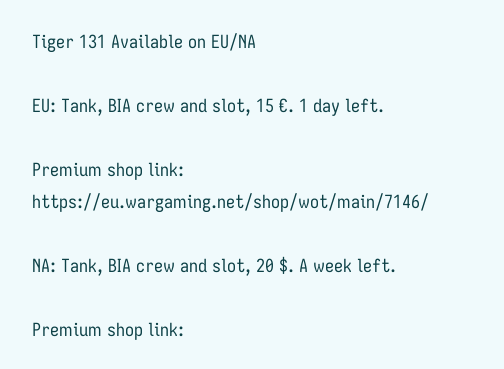Tiger 131 Available on EU/NA

EU: Tank, BIA crew and slot, 15 €. 1 day left.

Premium shop link: https://eu.wargaming.net/shop/wot/main/7146/

NA: Tank, BIA crew and slot, 20 $. A week left.

Premium shop link: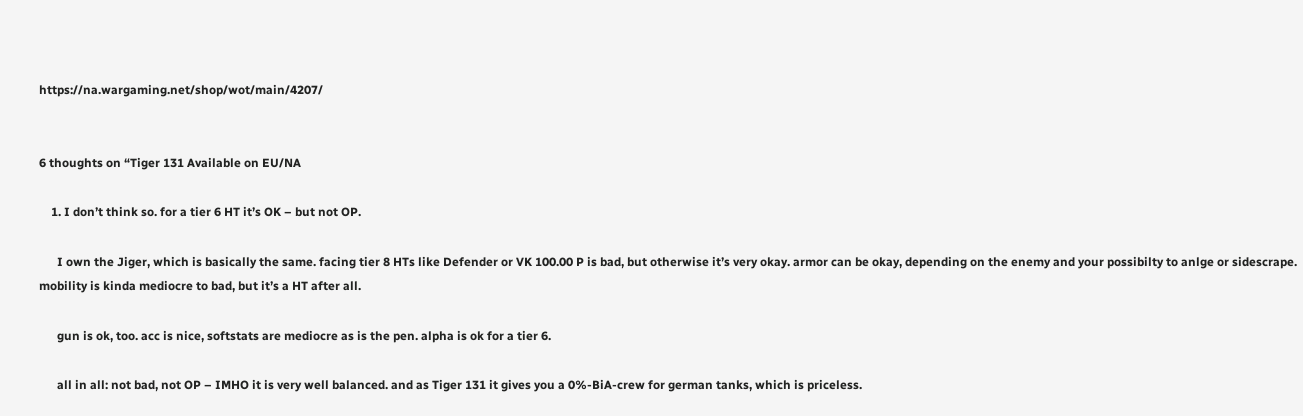https://na.wargaming.net/shop/wot/main/4207/


6 thoughts on “Tiger 131 Available on EU/NA

    1. I don’t think so. for a tier 6 HT it’s OK – but not OP.

      I own the Jiger, which is basically the same. facing tier 8 HTs like Defender or VK 100.00 P is bad, but otherwise it’s very okay. armor can be okay, depending on the enemy and your possibilty to anlge or sidescrape. mobility is kinda mediocre to bad, but it’s a HT after all.

      gun is ok, too. acc is nice, softstats are mediocre as is the pen. alpha is ok for a tier 6.

      all in all: not bad, not OP – IMHO it is very well balanced. and as Tiger 131 it gives you a 0%-BiA-crew for german tanks, which is priceless.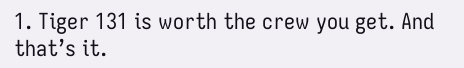1. Tiger 131 is worth the crew you get. And that’s it.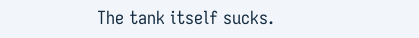The tank itself sucks.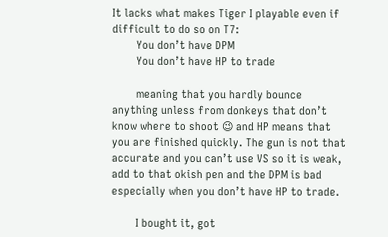It lacks what makes Tiger I playable even if difficult to do so on T7:
        You don’t have DPM
        You don’t have HP to trade

        meaning that you hardly bounce anything unless from donkeys that don’t know where to shoot 😉 and HP means that you are finished quickly. The gun is not that accurate and you can’t use VS so it is weak, add to that okish pen and the DPM is bad especially when you don’t have HP to trade.

        I bought it, got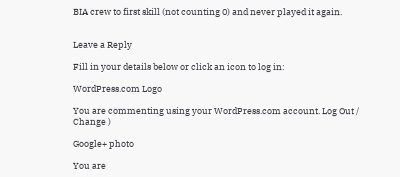BIA crew to first skill (not counting 0) and never played it again.


Leave a Reply

Fill in your details below or click an icon to log in:

WordPress.com Logo

You are commenting using your WordPress.com account. Log Out /  Change )

Google+ photo

You are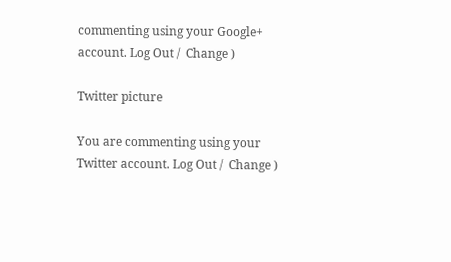commenting using your Google+ account. Log Out /  Change )

Twitter picture

You are commenting using your Twitter account. Log Out /  Change )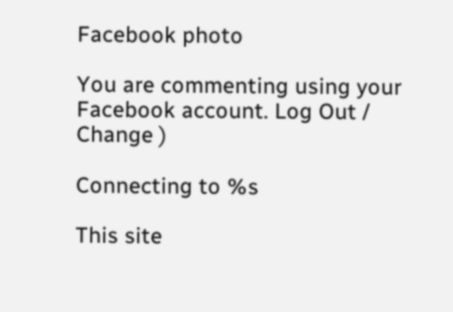Facebook photo

You are commenting using your Facebook account. Log Out /  Change )

Connecting to %s

This site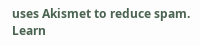uses Akismet to reduce spam. Learn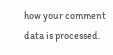how your comment data is processed.